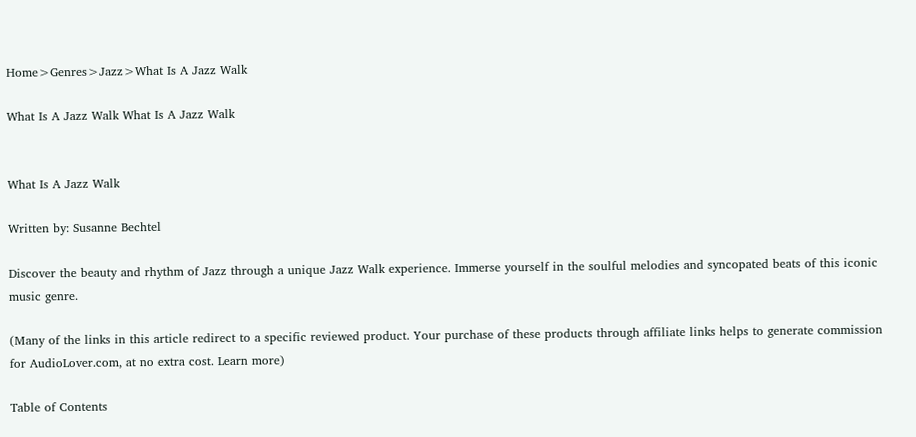Home>Genres>Jazz>What Is A Jazz Walk

What Is A Jazz Walk What Is A Jazz Walk


What Is A Jazz Walk

Written by: Susanne Bechtel

Discover the beauty and rhythm of Jazz through a unique Jazz Walk experience. Immerse yourself in the soulful melodies and syncopated beats of this iconic music genre.

(Many of the links in this article redirect to a specific reviewed product. Your purchase of these products through affiliate links helps to generate commission for AudioLover.com, at no extra cost. Learn more)

Table of Contents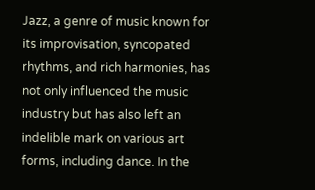Jazz, a genre of music known for its improvisation, syncopated rhythms, and rich harmonies, has not only influenced the music industry but has also left an indelible mark on various art forms, including dance. In the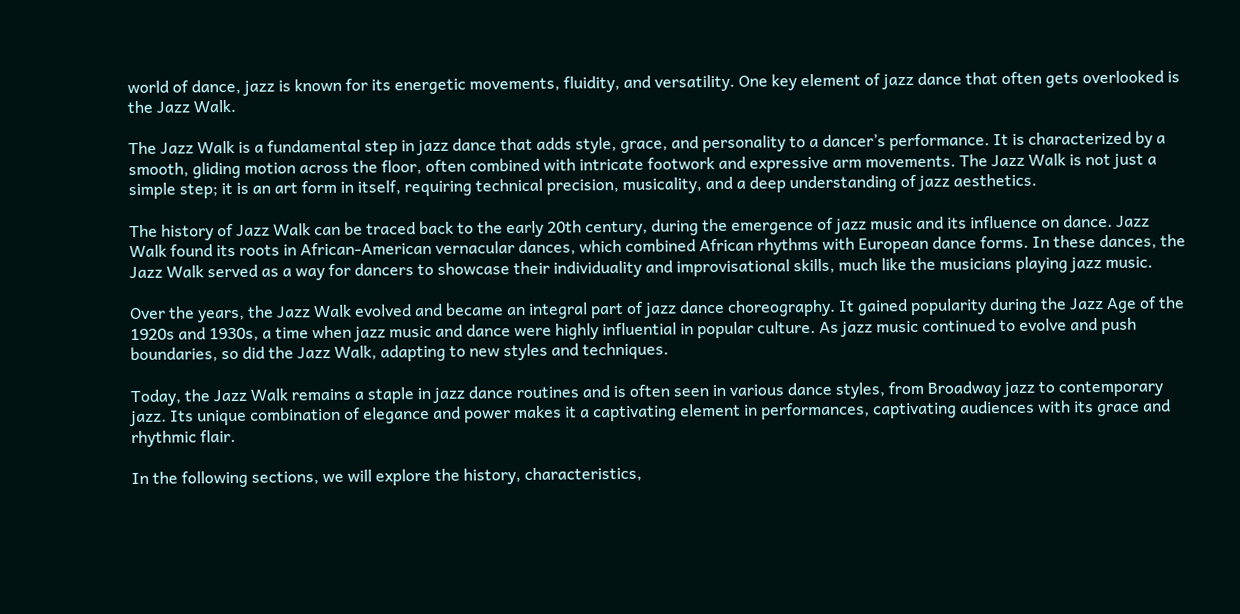world of dance, jazz is known for its energetic movements, fluidity, and versatility. One key element of jazz dance that often gets overlooked is the Jazz Walk.

The Jazz Walk is a fundamental step in jazz dance that adds style, grace, and personality to a dancer’s performance. It is characterized by a smooth, gliding motion across the floor, often combined with intricate footwork and expressive arm movements. The Jazz Walk is not just a simple step; it is an art form in itself, requiring technical precision, musicality, and a deep understanding of jazz aesthetics.

The history of Jazz Walk can be traced back to the early 20th century, during the emergence of jazz music and its influence on dance. Jazz Walk found its roots in African-American vernacular dances, which combined African rhythms with European dance forms. In these dances, the Jazz Walk served as a way for dancers to showcase their individuality and improvisational skills, much like the musicians playing jazz music.

Over the years, the Jazz Walk evolved and became an integral part of jazz dance choreography. It gained popularity during the Jazz Age of the 1920s and 1930s, a time when jazz music and dance were highly influential in popular culture. As jazz music continued to evolve and push boundaries, so did the Jazz Walk, adapting to new styles and techniques.

Today, the Jazz Walk remains a staple in jazz dance routines and is often seen in various dance styles, from Broadway jazz to contemporary jazz. Its unique combination of elegance and power makes it a captivating element in performances, captivating audiences with its grace and rhythmic flair.

In the following sections, we will explore the history, characteristics,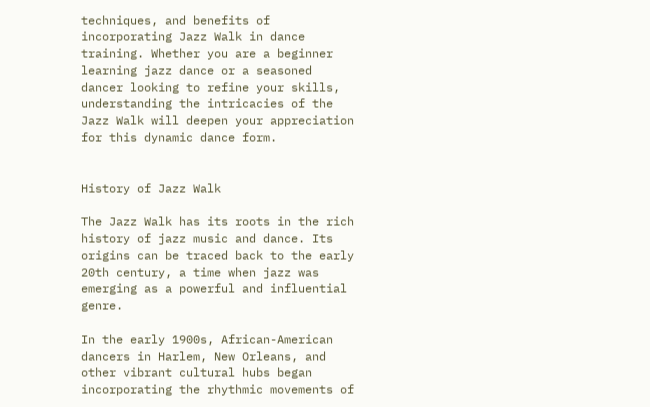techniques, and benefits of incorporating Jazz Walk in dance training. Whether you are a beginner learning jazz dance or a seasoned dancer looking to refine your skills, understanding the intricacies of the Jazz Walk will deepen your appreciation for this dynamic dance form.


History of Jazz Walk

The Jazz Walk has its roots in the rich history of jazz music and dance. Its origins can be traced back to the early 20th century, a time when jazz was emerging as a powerful and influential genre.

In the early 1900s, African-American dancers in Harlem, New Orleans, and other vibrant cultural hubs began incorporating the rhythmic movements of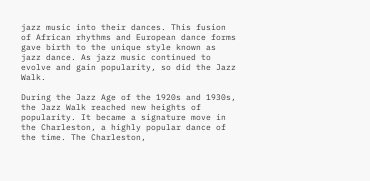jazz music into their dances. This fusion of African rhythms and European dance forms gave birth to the unique style known as jazz dance. As jazz music continued to evolve and gain popularity, so did the Jazz Walk.

During the Jazz Age of the 1920s and 1930s, the Jazz Walk reached new heights of popularity. It became a signature move in the Charleston, a highly popular dance of the time. The Charleston,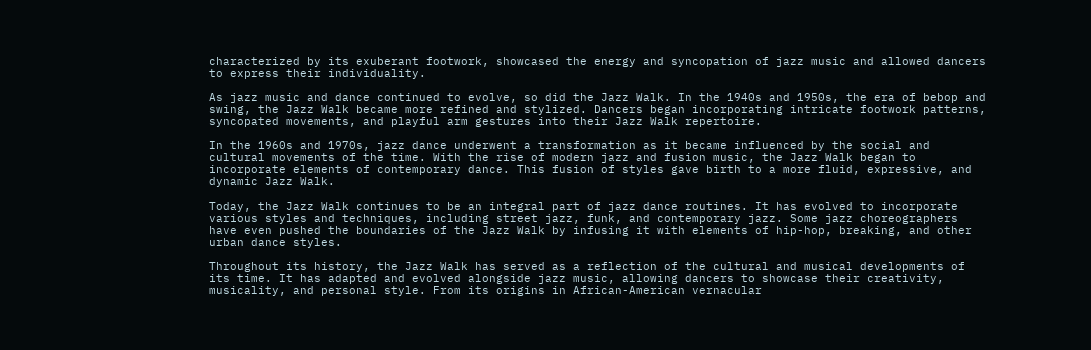characterized by its exuberant footwork, showcased the energy and syncopation of jazz music and allowed dancers to express their individuality.

As jazz music and dance continued to evolve, so did the Jazz Walk. In the 1940s and 1950s, the era of bebop and swing, the Jazz Walk became more refined and stylized. Dancers began incorporating intricate footwork patterns, syncopated movements, and playful arm gestures into their Jazz Walk repertoire.

In the 1960s and 1970s, jazz dance underwent a transformation as it became influenced by the social and cultural movements of the time. With the rise of modern jazz and fusion music, the Jazz Walk began to incorporate elements of contemporary dance. This fusion of styles gave birth to a more fluid, expressive, and dynamic Jazz Walk.

Today, the Jazz Walk continues to be an integral part of jazz dance routines. It has evolved to incorporate various styles and techniques, including street jazz, funk, and contemporary jazz. Some jazz choreographers have even pushed the boundaries of the Jazz Walk by infusing it with elements of hip-hop, breaking, and other urban dance styles.

Throughout its history, the Jazz Walk has served as a reflection of the cultural and musical developments of its time. It has adapted and evolved alongside jazz music, allowing dancers to showcase their creativity, musicality, and personal style. From its origins in African-American vernacular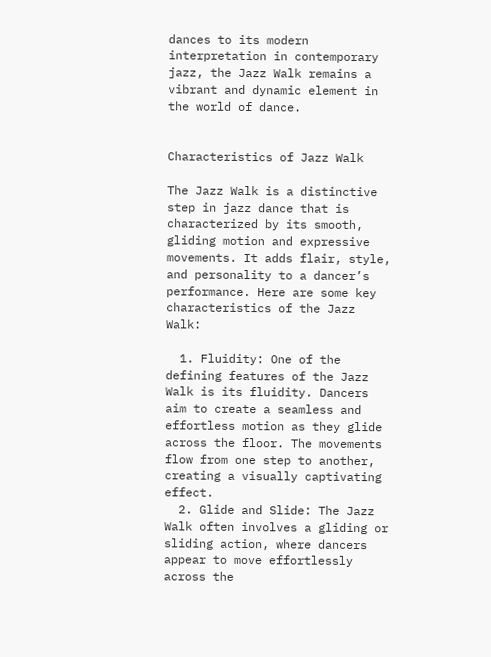dances to its modern interpretation in contemporary jazz, the Jazz Walk remains a vibrant and dynamic element in the world of dance.


Characteristics of Jazz Walk

The Jazz Walk is a distinctive step in jazz dance that is characterized by its smooth, gliding motion and expressive movements. It adds flair, style, and personality to a dancer’s performance. Here are some key characteristics of the Jazz Walk:

  1. Fluidity: One of the defining features of the Jazz Walk is its fluidity. Dancers aim to create a seamless and effortless motion as they glide across the floor. The movements flow from one step to another, creating a visually captivating effect.
  2. Glide and Slide: The Jazz Walk often involves a gliding or sliding action, where dancers appear to move effortlessly across the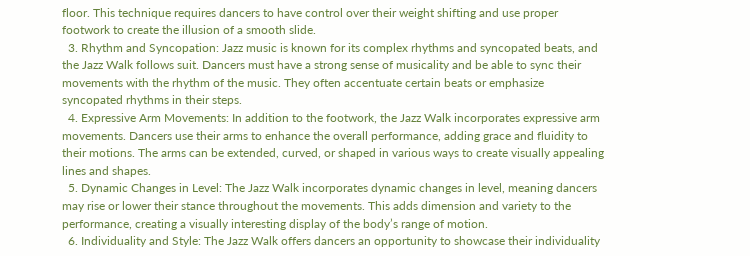floor. This technique requires dancers to have control over their weight shifting and use proper footwork to create the illusion of a smooth slide.
  3. Rhythm and Syncopation: Jazz music is known for its complex rhythms and syncopated beats, and the Jazz Walk follows suit. Dancers must have a strong sense of musicality and be able to sync their movements with the rhythm of the music. They often accentuate certain beats or emphasize syncopated rhythms in their steps.
  4. Expressive Arm Movements: In addition to the footwork, the Jazz Walk incorporates expressive arm movements. Dancers use their arms to enhance the overall performance, adding grace and fluidity to their motions. The arms can be extended, curved, or shaped in various ways to create visually appealing lines and shapes.
  5. Dynamic Changes in Level: The Jazz Walk incorporates dynamic changes in level, meaning dancers may rise or lower their stance throughout the movements. This adds dimension and variety to the performance, creating a visually interesting display of the body’s range of motion.
  6. Individuality and Style: The Jazz Walk offers dancers an opportunity to showcase their individuality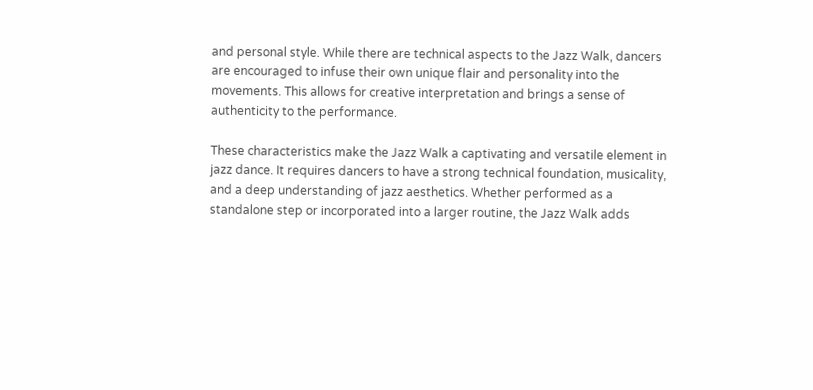and personal style. While there are technical aspects to the Jazz Walk, dancers are encouraged to infuse their own unique flair and personality into the movements. This allows for creative interpretation and brings a sense of authenticity to the performance.

These characteristics make the Jazz Walk a captivating and versatile element in jazz dance. It requires dancers to have a strong technical foundation, musicality, and a deep understanding of jazz aesthetics. Whether performed as a standalone step or incorporated into a larger routine, the Jazz Walk adds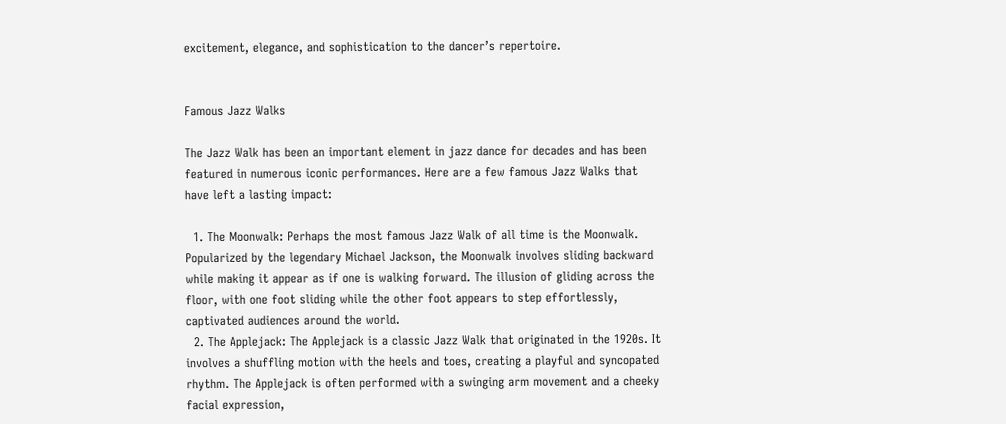excitement, elegance, and sophistication to the dancer’s repertoire.


Famous Jazz Walks

The Jazz Walk has been an important element in jazz dance for decades and has been featured in numerous iconic performances. Here are a few famous Jazz Walks that have left a lasting impact:

  1. The Moonwalk: Perhaps the most famous Jazz Walk of all time is the Moonwalk. Popularized by the legendary Michael Jackson, the Moonwalk involves sliding backward while making it appear as if one is walking forward. The illusion of gliding across the floor, with one foot sliding while the other foot appears to step effortlessly, captivated audiences around the world.
  2. The Applejack: The Applejack is a classic Jazz Walk that originated in the 1920s. It involves a shuffling motion with the heels and toes, creating a playful and syncopated rhythm. The Applejack is often performed with a swinging arm movement and a cheeky facial expression,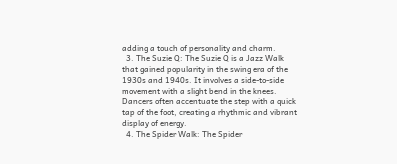adding a touch of personality and charm.
  3. The Suzie Q: The Suzie Q is a Jazz Walk that gained popularity in the swing era of the 1930s and 1940s. It involves a side-to-side movement with a slight bend in the knees. Dancers often accentuate the step with a quick tap of the foot, creating a rhythmic and vibrant display of energy.
  4. The Spider Walk: The Spider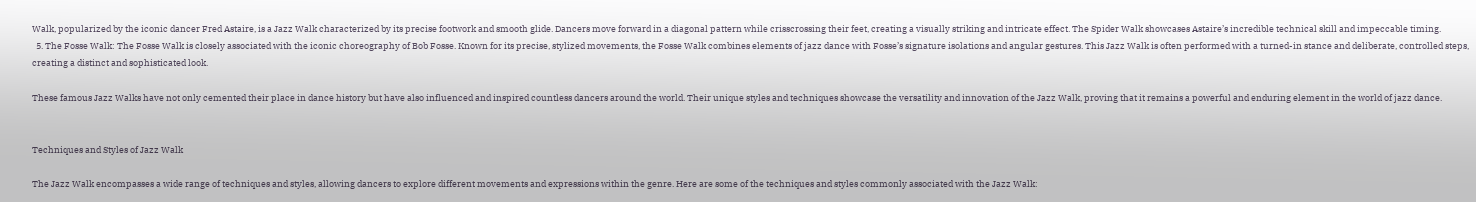Walk, popularized by the iconic dancer Fred Astaire, is a Jazz Walk characterized by its precise footwork and smooth glide. Dancers move forward in a diagonal pattern while crisscrossing their feet, creating a visually striking and intricate effect. The Spider Walk showcases Astaire’s incredible technical skill and impeccable timing.
  5. The Fosse Walk: The Fosse Walk is closely associated with the iconic choreography of Bob Fosse. Known for its precise, stylized movements, the Fosse Walk combines elements of jazz dance with Fosse’s signature isolations and angular gestures. This Jazz Walk is often performed with a turned-in stance and deliberate, controlled steps, creating a distinct and sophisticated look.

These famous Jazz Walks have not only cemented their place in dance history but have also influenced and inspired countless dancers around the world. Their unique styles and techniques showcase the versatility and innovation of the Jazz Walk, proving that it remains a powerful and enduring element in the world of jazz dance.


Techniques and Styles of Jazz Walk

The Jazz Walk encompasses a wide range of techniques and styles, allowing dancers to explore different movements and expressions within the genre. Here are some of the techniques and styles commonly associated with the Jazz Walk: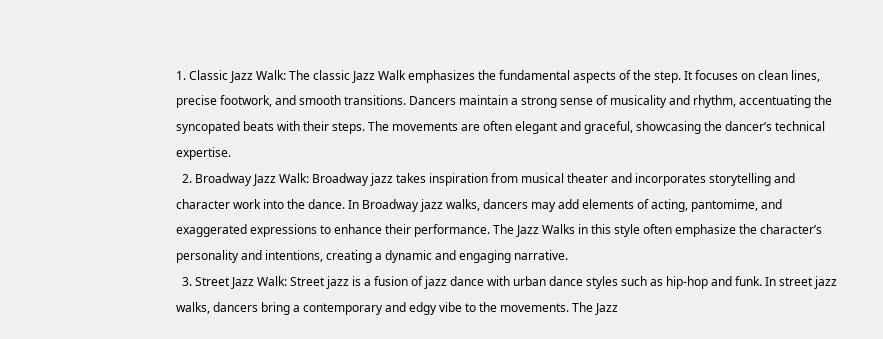1. Classic Jazz Walk: The classic Jazz Walk emphasizes the fundamental aspects of the step. It focuses on clean lines, precise footwork, and smooth transitions. Dancers maintain a strong sense of musicality and rhythm, accentuating the syncopated beats with their steps. The movements are often elegant and graceful, showcasing the dancer’s technical expertise.
  2. Broadway Jazz Walk: Broadway jazz takes inspiration from musical theater and incorporates storytelling and character work into the dance. In Broadway jazz walks, dancers may add elements of acting, pantomime, and exaggerated expressions to enhance their performance. The Jazz Walks in this style often emphasize the character’s personality and intentions, creating a dynamic and engaging narrative.
  3. Street Jazz Walk: Street jazz is a fusion of jazz dance with urban dance styles such as hip-hop and funk. In street jazz walks, dancers bring a contemporary and edgy vibe to the movements. The Jazz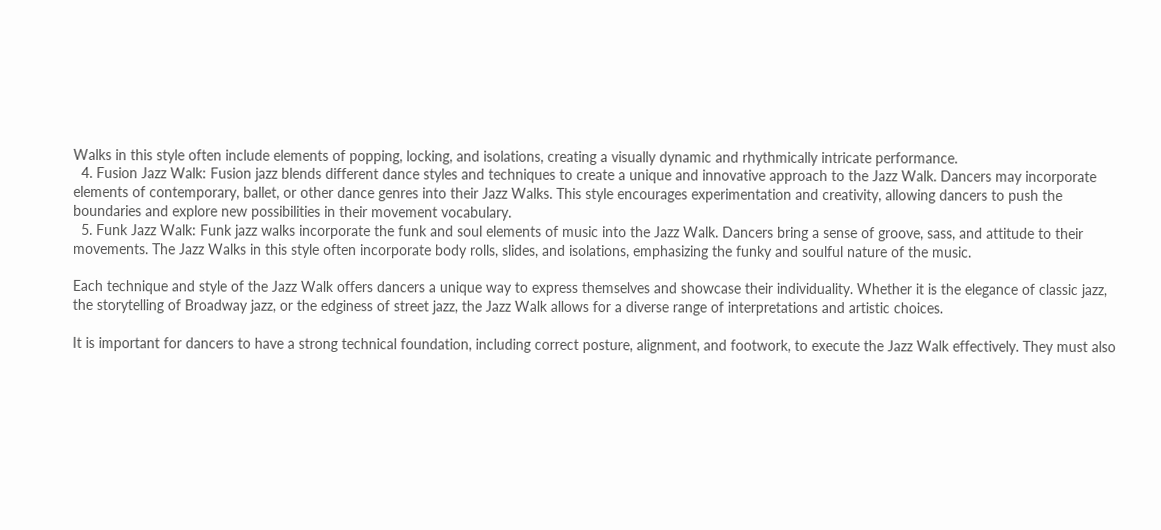Walks in this style often include elements of popping, locking, and isolations, creating a visually dynamic and rhythmically intricate performance.
  4. Fusion Jazz Walk: Fusion jazz blends different dance styles and techniques to create a unique and innovative approach to the Jazz Walk. Dancers may incorporate elements of contemporary, ballet, or other dance genres into their Jazz Walks. This style encourages experimentation and creativity, allowing dancers to push the boundaries and explore new possibilities in their movement vocabulary.
  5. Funk Jazz Walk: Funk jazz walks incorporate the funk and soul elements of music into the Jazz Walk. Dancers bring a sense of groove, sass, and attitude to their movements. The Jazz Walks in this style often incorporate body rolls, slides, and isolations, emphasizing the funky and soulful nature of the music.

Each technique and style of the Jazz Walk offers dancers a unique way to express themselves and showcase their individuality. Whether it is the elegance of classic jazz, the storytelling of Broadway jazz, or the edginess of street jazz, the Jazz Walk allows for a diverse range of interpretations and artistic choices.

It is important for dancers to have a strong technical foundation, including correct posture, alignment, and footwork, to execute the Jazz Walk effectively. They must also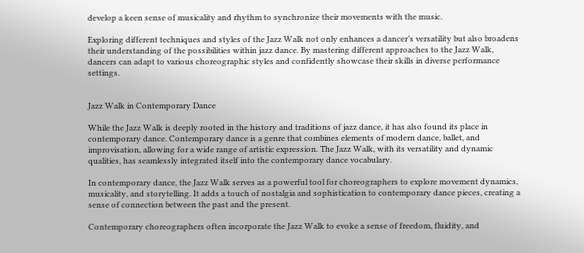develop a keen sense of musicality and rhythm to synchronize their movements with the music.

Exploring different techniques and styles of the Jazz Walk not only enhances a dancer’s versatility but also broadens their understanding of the possibilities within jazz dance. By mastering different approaches to the Jazz Walk, dancers can adapt to various choreographic styles and confidently showcase their skills in diverse performance settings.


Jazz Walk in Contemporary Dance

While the Jazz Walk is deeply rooted in the history and traditions of jazz dance, it has also found its place in contemporary dance. Contemporary dance is a genre that combines elements of modern dance, ballet, and improvisation, allowing for a wide range of artistic expression. The Jazz Walk, with its versatility and dynamic qualities, has seamlessly integrated itself into the contemporary dance vocabulary.

In contemporary dance, the Jazz Walk serves as a powerful tool for choreographers to explore movement dynamics, musicality, and storytelling. It adds a touch of nostalgia and sophistication to contemporary dance pieces, creating a sense of connection between the past and the present.

Contemporary choreographers often incorporate the Jazz Walk to evoke a sense of freedom, fluidity, and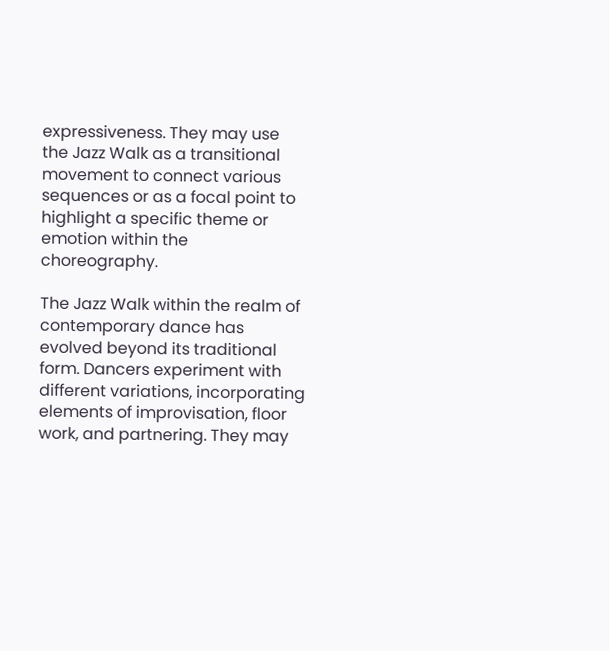expressiveness. They may use the Jazz Walk as a transitional movement to connect various sequences or as a focal point to highlight a specific theme or emotion within the choreography.

The Jazz Walk within the realm of contemporary dance has evolved beyond its traditional form. Dancers experiment with different variations, incorporating elements of improvisation, floor work, and partnering. They may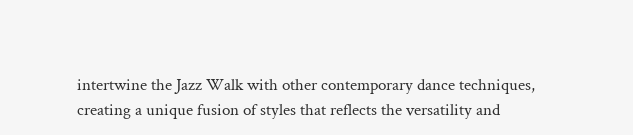intertwine the Jazz Walk with other contemporary dance techniques, creating a unique fusion of styles that reflects the versatility and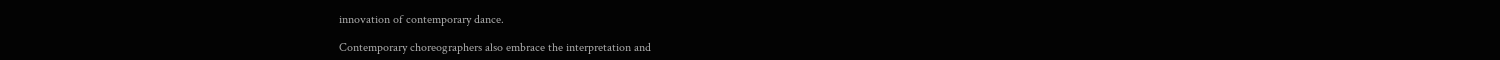innovation of contemporary dance.

Contemporary choreographers also embrace the interpretation and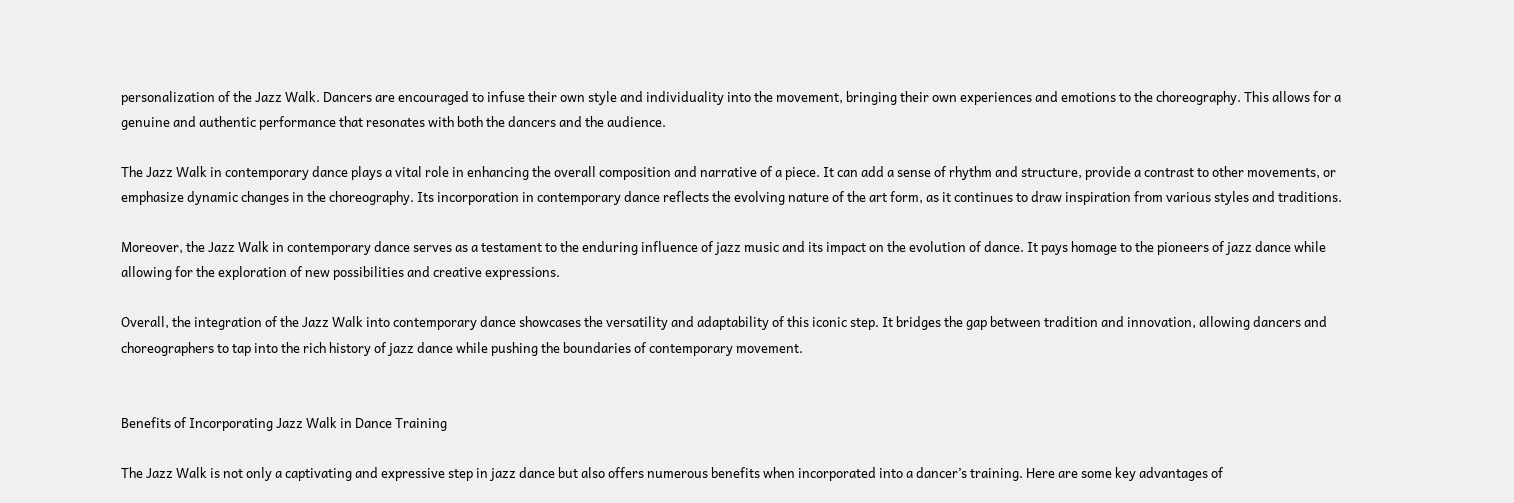personalization of the Jazz Walk. Dancers are encouraged to infuse their own style and individuality into the movement, bringing their own experiences and emotions to the choreography. This allows for a genuine and authentic performance that resonates with both the dancers and the audience.

The Jazz Walk in contemporary dance plays a vital role in enhancing the overall composition and narrative of a piece. It can add a sense of rhythm and structure, provide a contrast to other movements, or emphasize dynamic changes in the choreography. Its incorporation in contemporary dance reflects the evolving nature of the art form, as it continues to draw inspiration from various styles and traditions.

Moreover, the Jazz Walk in contemporary dance serves as a testament to the enduring influence of jazz music and its impact on the evolution of dance. It pays homage to the pioneers of jazz dance while allowing for the exploration of new possibilities and creative expressions.

Overall, the integration of the Jazz Walk into contemporary dance showcases the versatility and adaptability of this iconic step. It bridges the gap between tradition and innovation, allowing dancers and choreographers to tap into the rich history of jazz dance while pushing the boundaries of contemporary movement.


Benefits of Incorporating Jazz Walk in Dance Training

The Jazz Walk is not only a captivating and expressive step in jazz dance but also offers numerous benefits when incorporated into a dancer’s training. Here are some key advantages of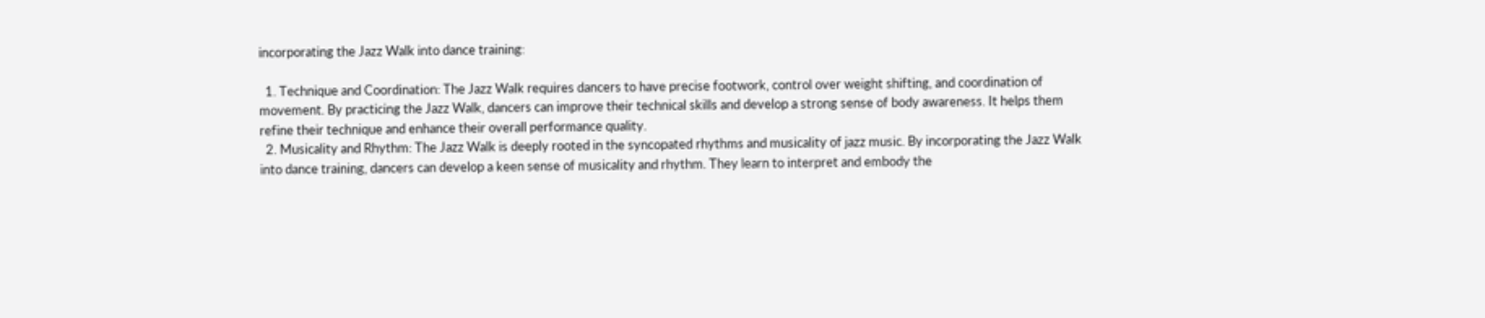incorporating the Jazz Walk into dance training:

  1. Technique and Coordination: The Jazz Walk requires dancers to have precise footwork, control over weight shifting, and coordination of movement. By practicing the Jazz Walk, dancers can improve their technical skills and develop a strong sense of body awareness. It helps them refine their technique and enhance their overall performance quality.
  2. Musicality and Rhythm: The Jazz Walk is deeply rooted in the syncopated rhythms and musicality of jazz music. By incorporating the Jazz Walk into dance training, dancers can develop a keen sense of musicality and rhythm. They learn to interpret and embody the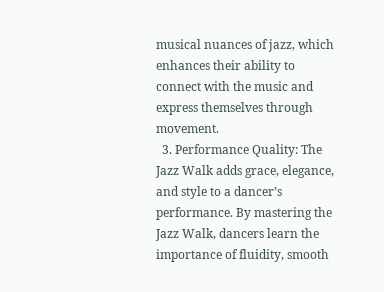musical nuances of jazz, which enhances their ability to connect with the music and express themselves through movement.
  3. Performance Quality: The Jazz Walk adds grace, elegance, and style to a dancer’s performance. By mastering the Jazz Walk, dancers learn the importance of fluidity, smooth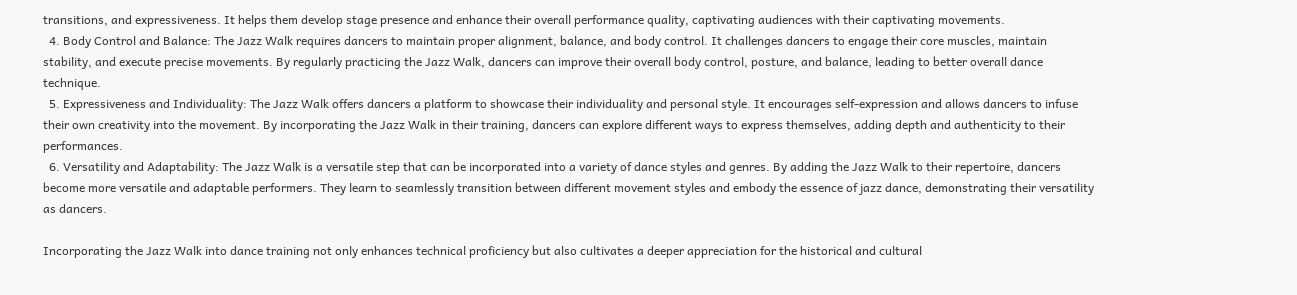transitions, and expressiveness. It helps them develop stage presence and enhance their overall performance quality, captivating audiences with their captivating movements.
  4. Body Control and Balance: The Jazz Walk requires dancers to maintain proper alignment, balance, and body control. It challenges dancers to engage their core muscles, maintain stability, and execute precise movements. By regularly practicing the Jazz Walk, dancers can improve their overall body control, posture, and balance, leading to better overall dance technique.
  5. Expressiveness and Individuality: The Jazz Walk offers dancers a platform to showcase their individuality and personal style. It encourages self-expression and allows dancers to infuse their own creativity into the movement. By incorporating the Jazz Walk in their training, dancers can explore different ways to express themselves, adding depth and authenticity to their performances.
  6. Versatility and Adaptability: The Jazz Walk is a versatile step that can be incorporated into a variety of dance styles and genres. By adding the Jazz Walk to their repertoire, dancers become more versatile and adaptable performers. They learn to seamlessly transition between different movement styles and embody the essence of jazz dance, demonstrating their versatility as dancers.

Incorporating the Jazz Walk into dance training not only enhances technical proficiency but also cultivates a deeper appreciation for the historical and cultural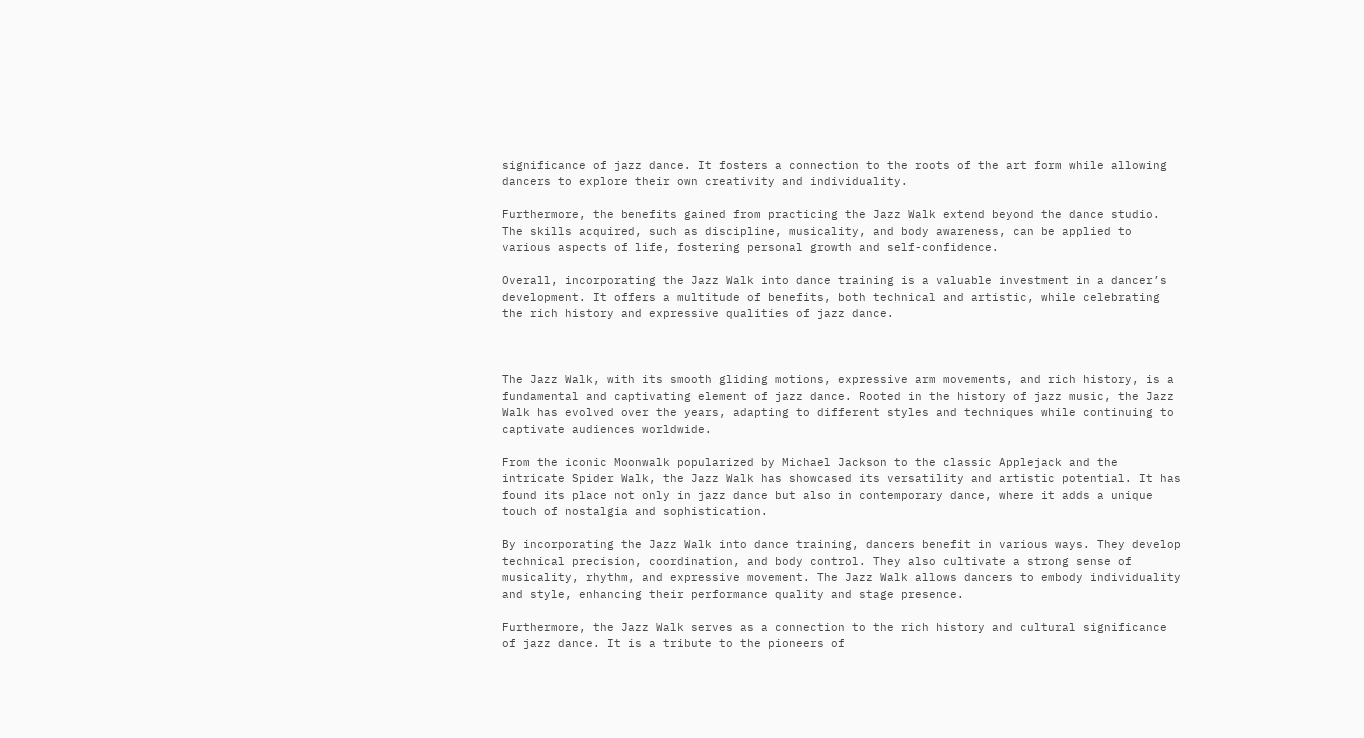significance of jazz dance. It fosters a connection to the roots of the art form while allowing dancers to explore their own creativity and individuality.

Furthermore, the benefits gained from practicing the Jazz Walk extend beyond the dance studio. The skills acquired, such as discipline, musicality, and body awareness, can be applied to various aspects of life, fostering personal growth and self-confidence.

Overall, incorporating the Jazz Walk into dance training is a valuable investment in a dancer’s development. It offers a multitude of benefits, both technical and artistic, while celebrating the rich history and expressive qualities of jazz dance.



The Jazz Walk, with its smooth gliding motions, expressive arm movements, and rich history, is a fundamental and captivating element of jazz dance. Rooted in the history of jazz music, the Jazz Walk has evolved over the years, adapting to different styles and techniques while continuing to captivate audiences worldwide.

From the iconic Moonwalk popularized by Michael Jackson to the classic Applejack and the intricate Spider Walk, the Jazz Walk has showcased its versatility and artistic potential. It has found its place not only in jazz dance but also in contemporary dance, where it adds a unique touch of nostalgia and sophistication.

By incorporating the Jazz Walk into dance training, dancers benefit in various ways. They develop technical precision, coordination, and body control. They also cultivate a strong sense of musicality, rhythm, and expressive movement. The Jazz Walk allows dancers to embody individuality and style, enhancing their performance quality and stage presence.

Furthermore, the Jazz Walk serves as a connection to the rich history and cultural significance of jazz dance. It is a tribute to the pioneers of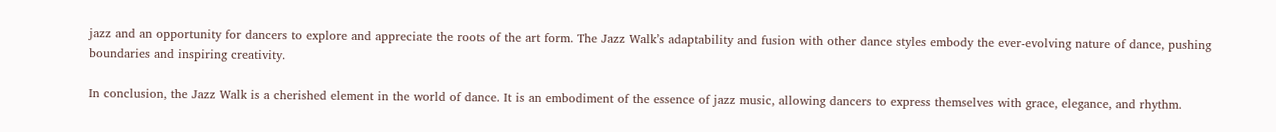jazz and an opportunity for dancers to explore and appreciate the roots of the art form. The Jazz Walk’s adaptability and fusion with other dance styles embody the ever-evolving nature of dance, pushing boundaries and inspiring creativity.

In conclusion, the Jazz Walk is a cherished element in the world of dance. It is an embodiment of the essence of jazz music, allowing dancers to express themselves with grace, elegance, and rhythm.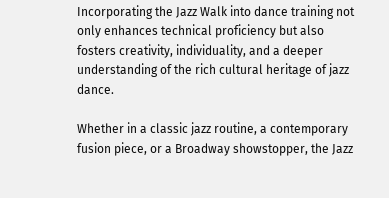Incorporating the Jazz Walk into dance training not only enhances technical proficiency but also fosters creativity, individuality, and a deeper understanding of the rich cultural heritage of jazz dance.

Whether in a classic jazz routine, a contemporary fusion piece, or a Broadway showstopper, the Jazz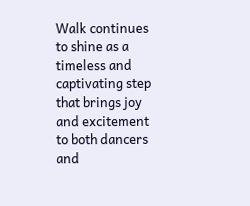Walk continues to shine as a timeless and captivating step that brings joy and excitement to both dancers and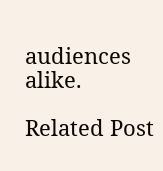audiences alike.

Related Post